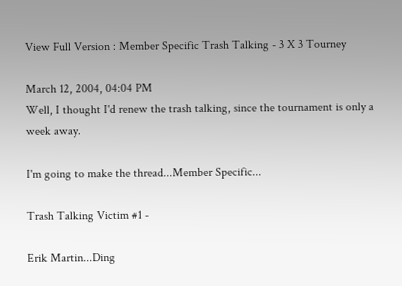View Full Version : Member Specific Trash Talking - 3 X 3 Tourney

March 12, 2004, 04:04 PM
Well, I thought I'd renew the trash talking, since the tournament is only a week away.

I'm going to make the thread...Member Specific...

Trash Talking Victim #1 -

Erik Martin...Ding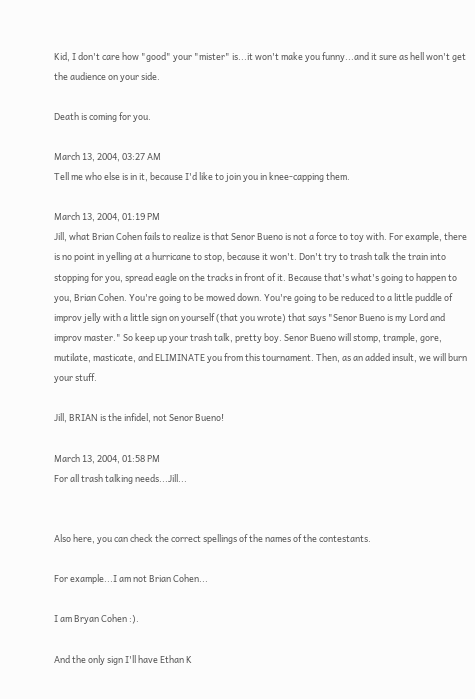Kid, I don't care how "good" your "mister" is...it won't make you funny...and it sure as hell won't get the audience on your side.

Death is coming for you.

March 13, 2004, 03:27 AM
Tell me who else is in it, because I'd like to join you in knee-capping them.

March 13, 2004, 01:19 PM
Jill, what Brian Cohen fails to realize is that Senor Bueno is not a force to toy with. For example, there is no point in yelling at a hurricane to stop, because it won't. Don't try to trash talk the train into stopping for you, spread eagle on the tracks in front of it. Because that's what's going to happen to you, Brian Cohen. You're going to be mowed down. You're going to be reduced to a little puddle of improv jelly with a little sign on yourself (that you wrote) that says "Senor Bueno is my Lord and improv master." So keep up your trash talk, pretty boy. Senor Bueno will stomp, trample, gore, mutilate, masticate, and ELIMINATE you from this tournament. Then, as an added insult, we will burn your stuff.

Jill, BRIAN is the infidel, not Senor Bueno!

March 13, 2004, 01:58 PM
For all trash talking needs...Jill...


Also here, you can check the correct spellings of the names of the contestants.

For example...I am not Brian Cohen...

I am Bryan Cohen :).

And the only sign I'll have Ethan K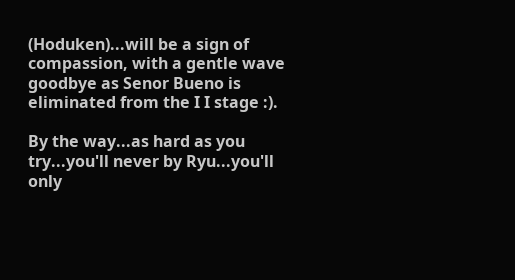(Hoduken)...will be a sign of compassion, with a gentle wave goodbye as Senor Bueno is eliminated from the I I stage :).

By the way...as hard as you try...you'll never by Ryu...you'll only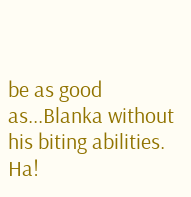be as good as...Blanka without his biting abilities. Ha!